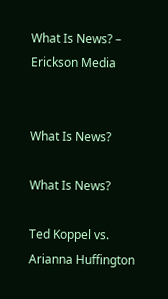What Is News? – Erickson Media


What Is News?

What Is News?

Ted Koppel vs. Arianna Huffington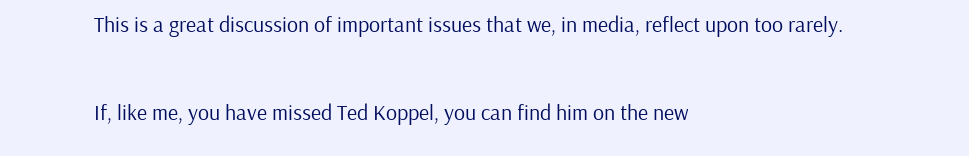This is a great discussion of important issues that we, in media, reflect upon too rarely.

If, like me, you have missed Ted Koppel, you can find him on the new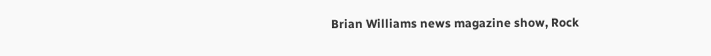Brian Williams news magazine show, Rock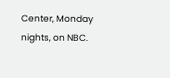Center, Monday nights, on NBC.